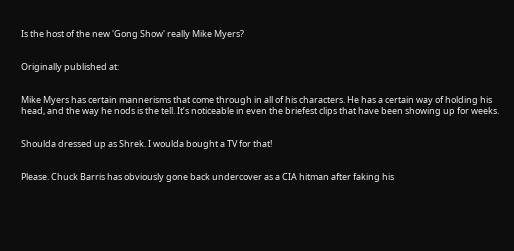Is the host of the new 'Gong Show' really Mike Myers?


Originally published at:


Mike Myers has certain mannerisms that come through in all of his characters. He has a certain way of holding his head, and the way he nods is the tell. It’s noticeable in even the briefest clips that have been showing up for weeks.


Shoulda dressed up as Shrek. I woulda bought a TV for that!


Please. Chuck Barris has obviously gone back undercover as a CIA hitman after faking his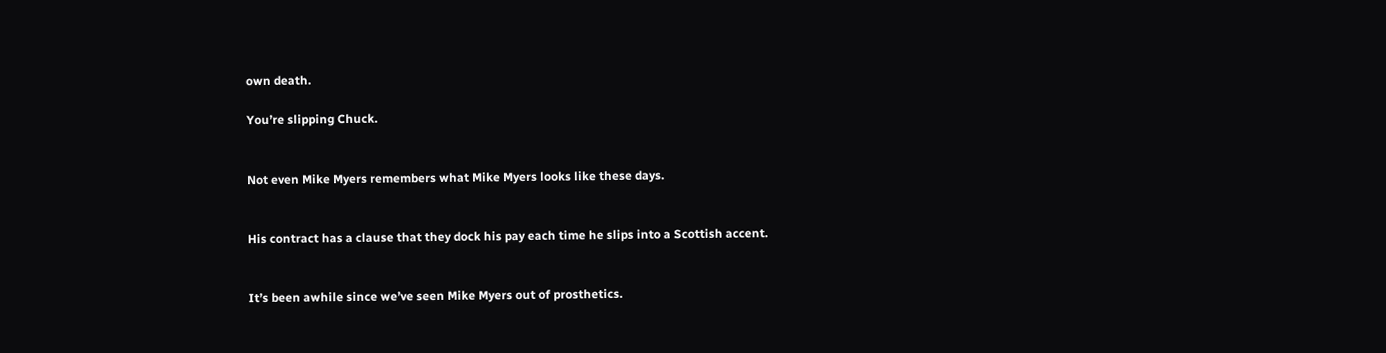own death.

You’re slipping Chuck.


Not even Mike Myers remembers what Mike Myers looks like these days.


His contract has a clause that they dock his pay each time he slips into a Scottish accent.


It’s been awhile since we’ve seen Mike Myers out of prosthetics.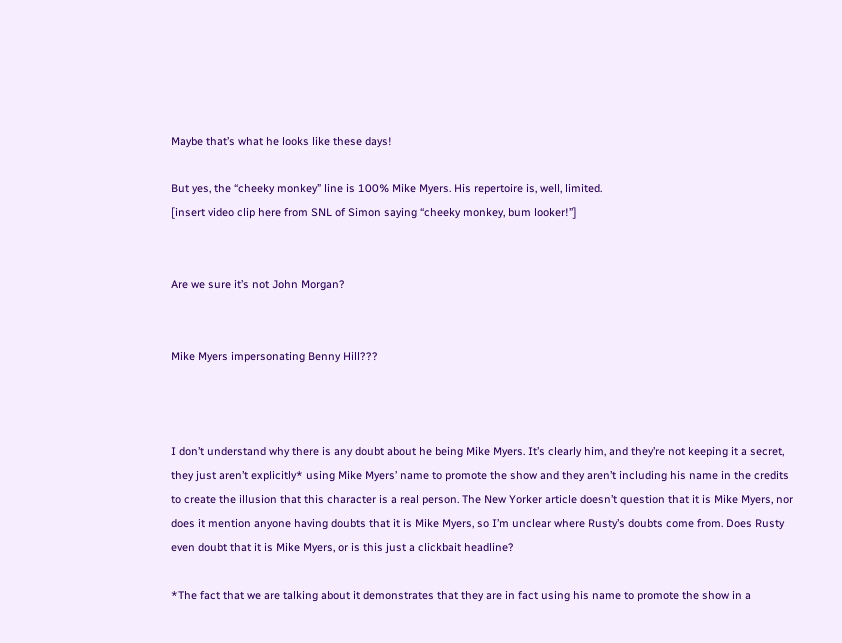Maybe that’s what he looks like these days!

But yes, the “cheeky monkey” line is 100% Mike Myers. His repertoire is, well, limited.
[insert video clip here from SNL of Simon saying “cheeky monkey, bum looker!”]


Are we sure it’s not John Morgan?


Mike Myers impersonating Benny Hill???



I don’t understand why there is any doubt about he being Mike Myers. It’s clearly him, and they’re not keeping it a secret, they just aren’t explicitly* using Mike Myers’ name to promote the show and they aren’t including his name in the credits to create the illusion that this character is a real person. The New Yorker article doesn’t question that it is Mike Myers, nor does it mention anyone having doubts that it is Mike Myers, so I’m unclear where Rusty’s doubts come from. Does Rusty even doubt that it is Mike Myers, or is this just a clickbait headline?

*The fact that we are talking about it demonstrates that they are in fact using his name to promote the show in a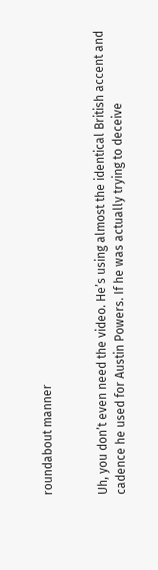roundabout manner


Uh, you don’t even need the video. He’s using almost the identical British accent and cadence he used for Austin Powers. If he was actually trying to deceive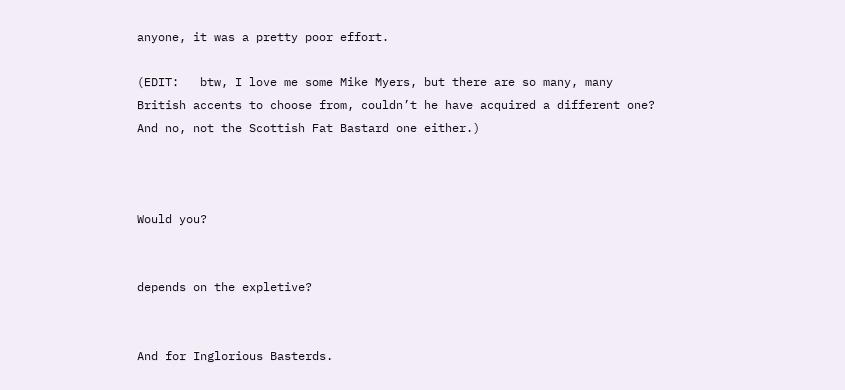anyone, it was a pretty poor effort.

(EDIT:   btw, I love me some Mike Myers, but there are so many, many British accents to choose from, couldn’t he have acquired a different one? And no, not the Scottish Fat Bastard one either.)



Would you?


depends on the expletive?


And for Inglorious Basterds.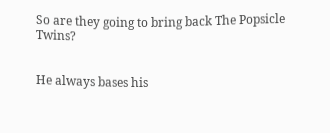So are they going to bring back The Popsicle Twins?


He always bases his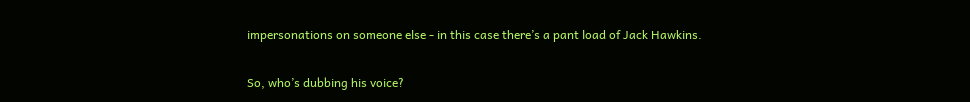impersonations on someone else - in this case there’s a pant load of Jack Hawkins.


So, who’s dubbing his voice?